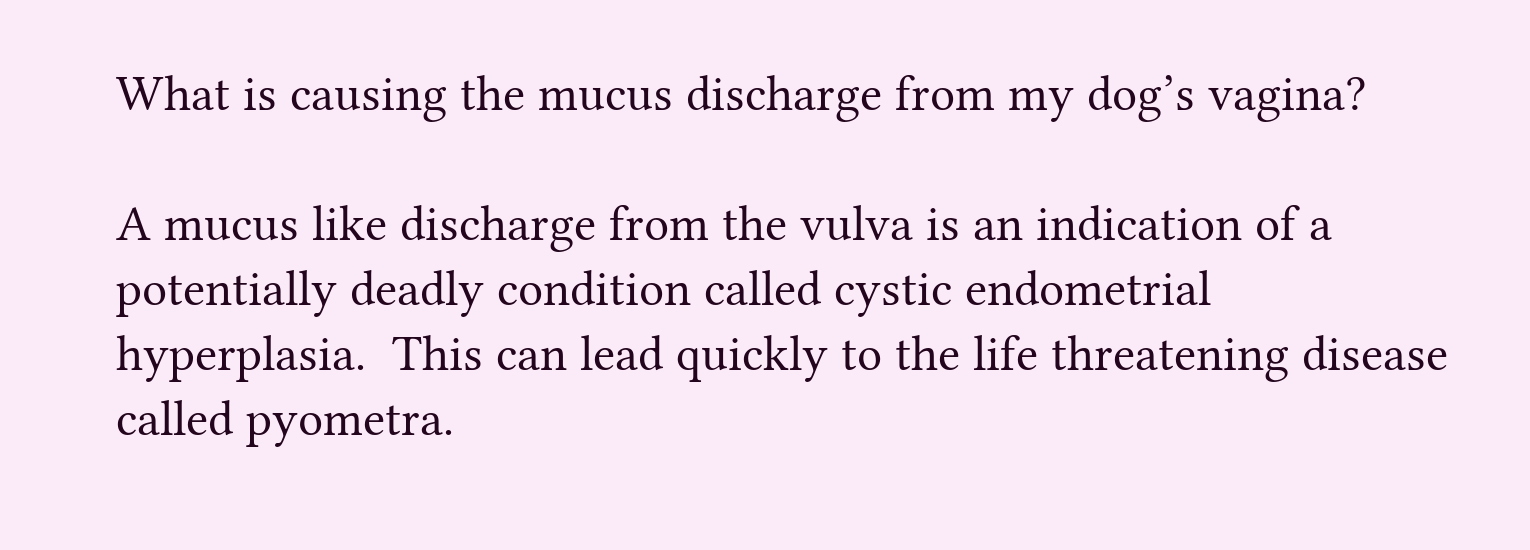What is causing the mucus discharge from my dog’s vagina?

A mucus like discharge from the vulva is an indication of a potentially deadly condition called cystic endometrial hyperplasia.  This can lead quickly to the life threatening disease called pyometra.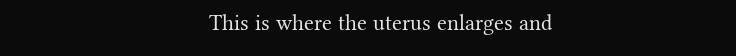This is where the uterus enlarges and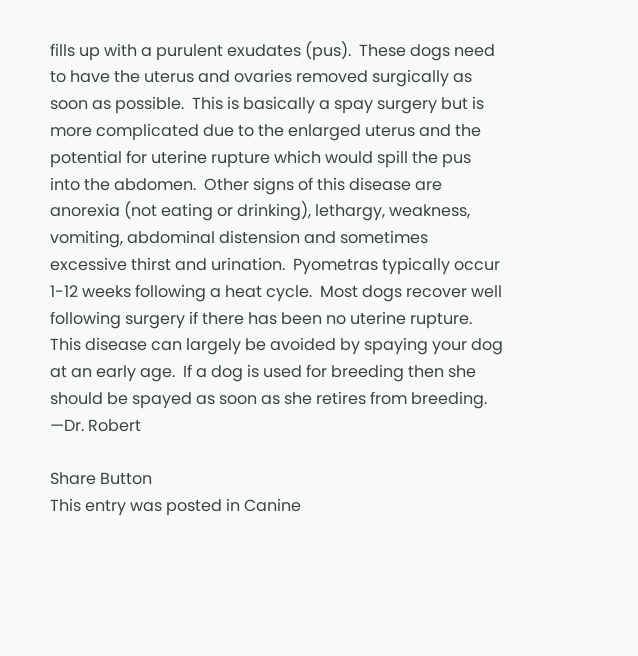fills up with a purulent exudates (pus).  These dogs need to have the uterus and ovaries removed surgically as soon as possible.  This is basically a spay surgery but is more complicated due to the enlarged uterus and the potential for uterine rupture which would spill the pus into the abdomen.  Other signs of this disease are anorexia (not eating or drinking), lethargy, weakness, vomiting, abdominal distension and sometimes excessive thirst and urination.  Pyometras typically occur 1-12 weeks following a heat cycle.  Most dogs recover well following surgery if there has been no uterine rupture.  This disease can largely be avoided by spaying your dog at an early age.  If a dog is used for breeding then she should be spayed as soon as she retires from breeding.  —Dr. Robert

Share Button
This entry was posted in Canine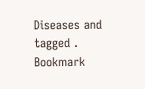Diseases and tagged . Bookmark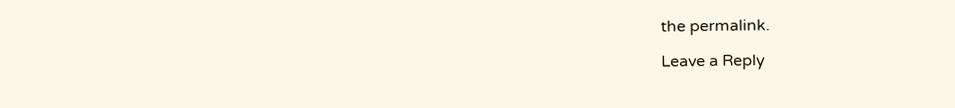the permalink.

Leave a Reply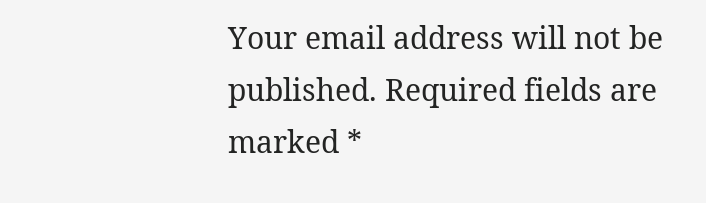Your email address will not be published. Required fields are marked *